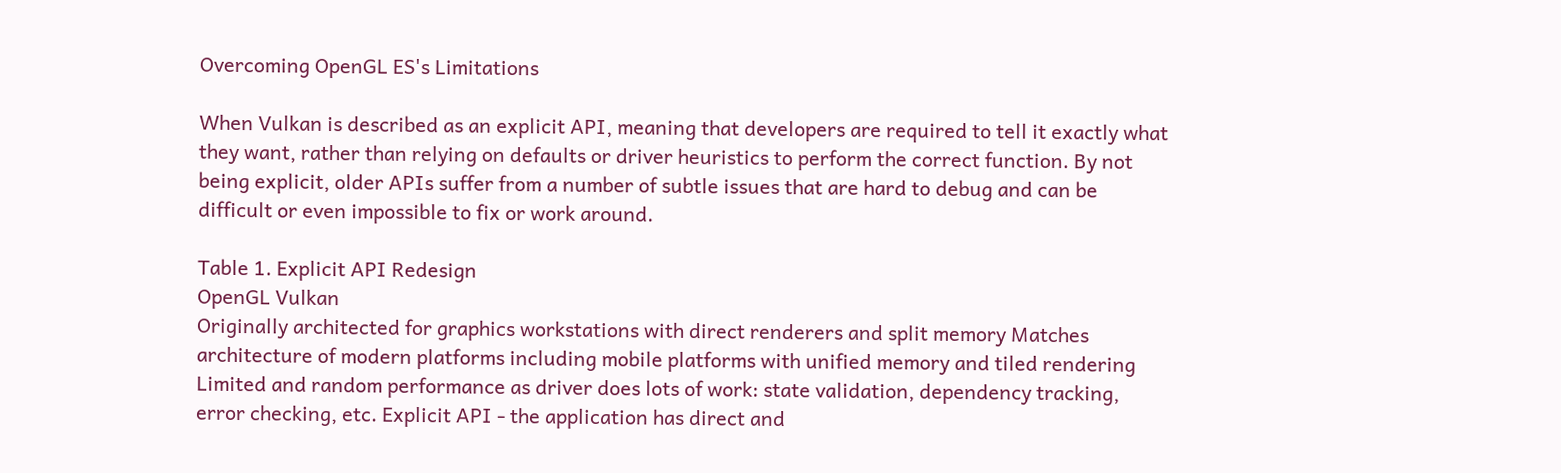Overcoming OpenGL ES's Limitations

When Vulkan is described as an explicit API, meaning that developers are required to tell it exactly what they want, rather than relying on defaults or driver heuristics to perform the correct function. By not being explicit, older APIs suffer from a number of subtle issues that are hard to debug and can be difficult or even impossible to fix or work around.

Table 1. Explicit API Redesign
OpenGL Vulkan
Originally architected for graphics workstations with direct renderers and split memory Matches architecture of modern platforms including mobile platforms with unified memory and tiled rendering
Limited and random performance as driver does lots of work: state validation, dependency tracking, error checking, etc. Explicit API - the application has direct and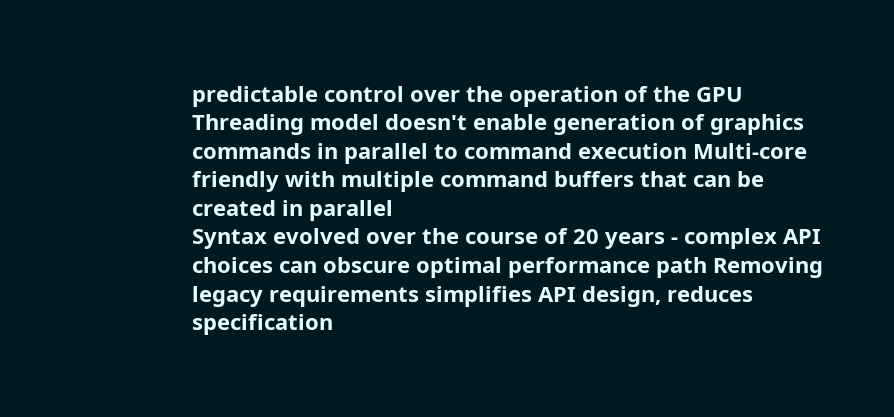predictable control over the operation of the GPU
Threading model doesn't enable generation of graphics commands in parallel to command execution Multi-core friendly with multiple command buffers that can be created in parallel
Syntax evolved over the course of 20 years - complex API choices can obscure optimal performance path Removing legacy requirements simplifies API design, reduces specification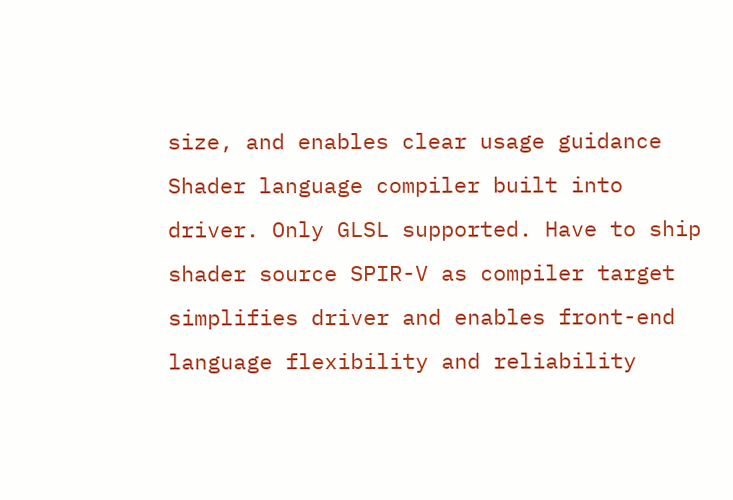size, and enables clear usage guidance
Shader language compiler built into driver. Only GLSL supported. Have to ship shader source SPIR-V as compiler target simplifies driver and enables front-end language flexibility and reliability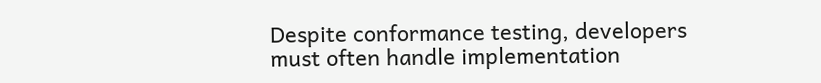Despite conformance testing, developers must often handle implementation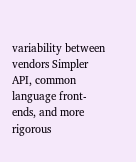variability between vendors Simpler API, common language front-ends, and more rigorous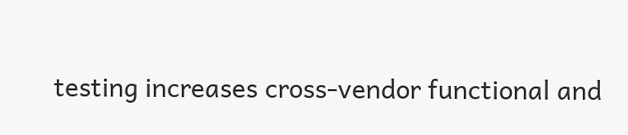testing increases cross-vendor functional and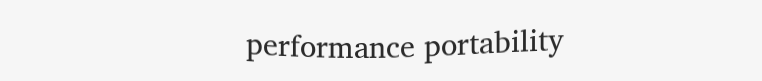performance portability